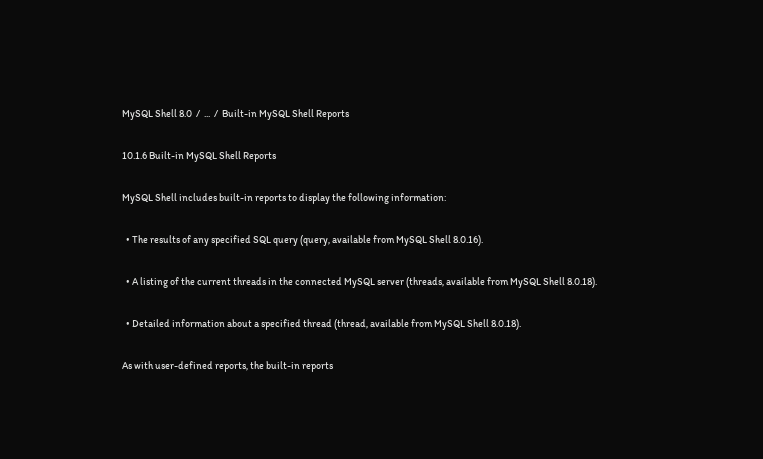MySQL Shell 8.0  /  ...  /  Built-in MySQL Shell Reports

10.1.6 Built-in MySQL Shell Reports

MySQL Shell includes built-in reports to display the following information:

  • The results of any specified SQL query (query, available from MySQL Shell 8.0.16).

  • A listing of the current threads in the connected MySQL server (threads, available from MySQL Shell 8.0.18).

  • Detailed information about a specified thread (thread, available from MySQL Shell 8.0.18).

As with user-defined reports, the built-in reports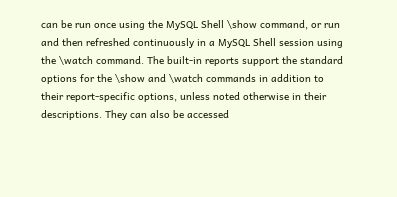can be run once using the MySQL Shell \show command, or run and then refreshed continuously in a MySQL Shell session using the \watch command. The built-in reports support the standard options for the \show and \watch commands in addition to their report-specific options, unless noted otherwise in their descriptions. They can also be accessed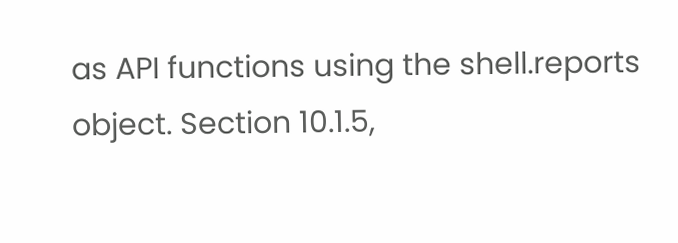as API functions using the shell.reports object. Section 10.1.5,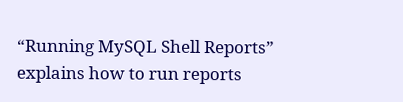“Running MySQL Shell Reports” explains how to run reports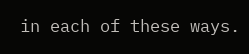in each of these ways.